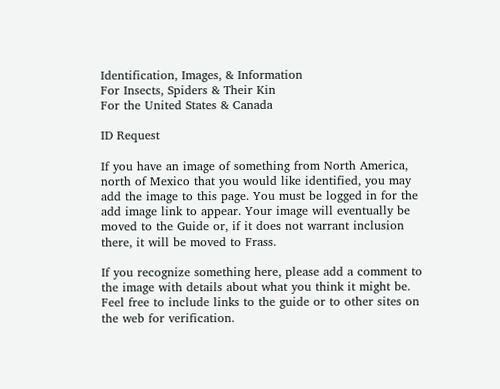Identification, Images, & Information
For Insects, Spiders & Their Kin
For the United States & Canada

ID Request

If you have an image of something from North America, north of Mexico that you would like identified, you may add the image to this page. You must be logged in for the add image link to appear. Your image will eventually be moved to the Guide or, if it does not warrant inclusion there, it will be moved to Frass.

If you recognize something here, please add a comment to the image with details about what you think it might be. Feel free to include links to the guide or to other sites on the web for verification.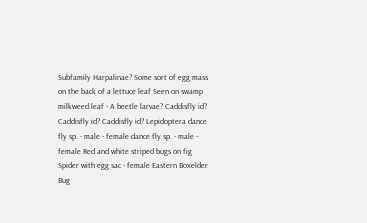Subfamily Harpalinae? Some sort of egg mass on the back of a lettuce leaf Seen on swamp milkweed leaf - A beetle larvae? Caddisfly id? Caddisfly id? Caddisfly id? Lepidoptera dance fly sp. - male - female dance fly sp. - male - female Red and white striped bugs on fig Spider with egg sac - female Eastern Boxelder Bug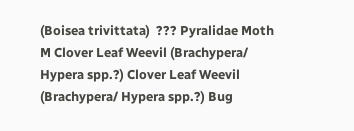(Boisea trivittata)  ??? Pyralidae Moth M Clover Leaf Weevil (Brachypera/ Hypera spp.?) Clover Leaf Weevil (Brachypera/ Hypera spp.?) Bug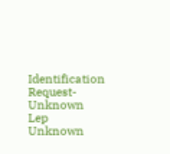Identification Request- Unknown Lep Unknown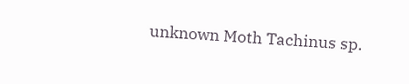unknown Moth Tachinus sp.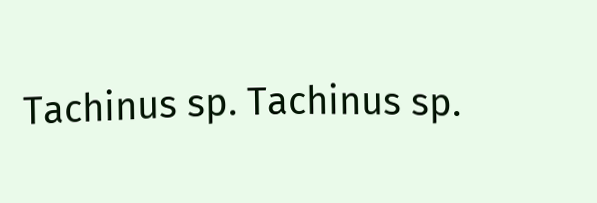Tachinus sp. Tachinus sp.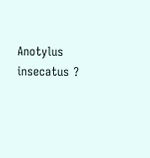Anotylus insecatus ?